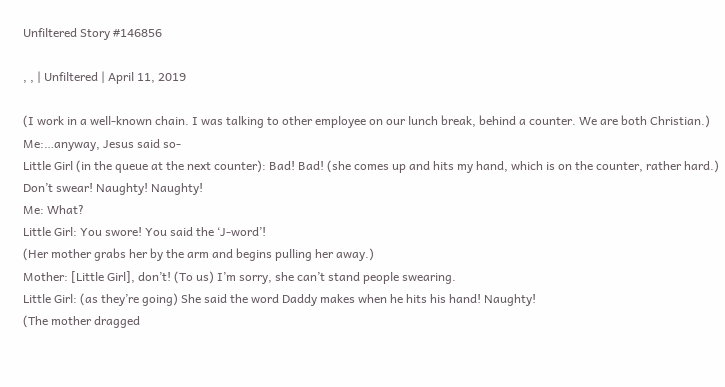Unfiltered Story #146856

, , | Unfiltered | April 11, 2019

(I work in a well-known chain. I was talking to other employee on our lunch break, behind a counter. We are both Christian.)
Me:…anyway, Jesus said so-
Little Girl (in the queue at the next counter): Bad! Bad! (she comes up and hits my hand, which is on the counter, rather hard.) Don’t swear! Naughty! Naughty!
Me: What?
Little Girl: You swore! You said the ‘J-word’!
(Her mother grabs her by the arm and begins pulling her away.)
Mother: [Little Girl], don’t! (To us) I’m sorry, she can’t stand people swearing.
Little Girl: (as they’re going) She said the word Daddy makes when he hits his hand! Naughty!
(The mother dragged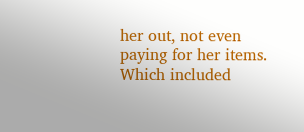her out, not even paying for her items.  Which included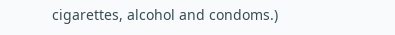cigarettes, alcohol and condoms.)